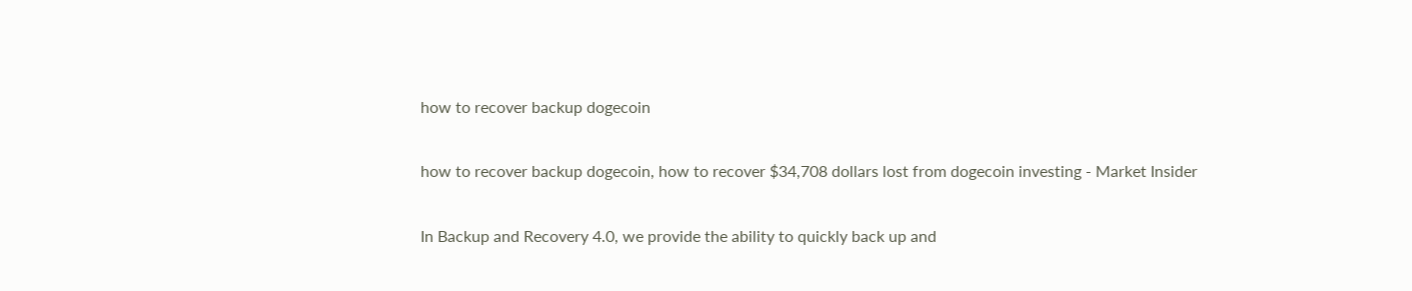how to recover backup dogecoin

how to recover backup dogecoin, how to recover $34,708 dollars lost from dogecoin investing - Market Insider

In Backup and Recovery 4.0, we provide the ability to quickly back up and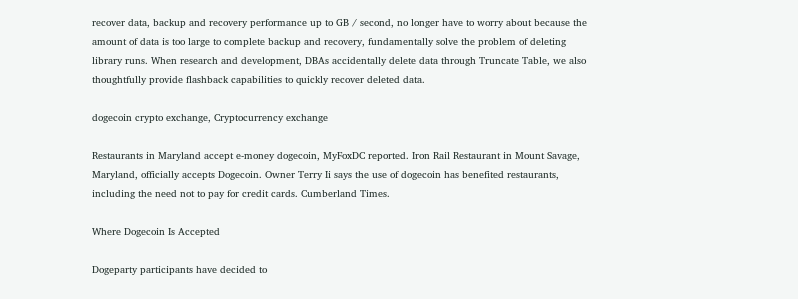recover data, backup and recovery performance up to GB / second, no longer have to worry about because the amount of data is too large to complete backup and recovery, fundamentally solve the problem of deleting library runs. When research and development, DBAs accidentally delete data through Truncate Table, we also thoughtfully provide flashback capabilities to quickly recover deleted data.

dogecoin crypto exchange, Cryptocurrency exchange

Restaurants in Maryland accept e-money dogecoin, MyFoxDC reported. Iron Rail Restaurant in Mount Savage, Maryland, officially accepts Dogecoin. Owner Terry Ii says the use of dogecoin has benefited restaurants, including the need not to pay for credit cards. Cumberland Times.

Where Dogecoin Is Accepted

Dogeparty participants have decided to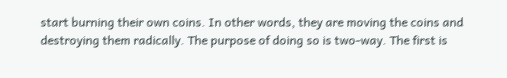start burning their own coins. In other words, they are moving the coins and destroying them radically. The purpose of doing so is two-way. The first is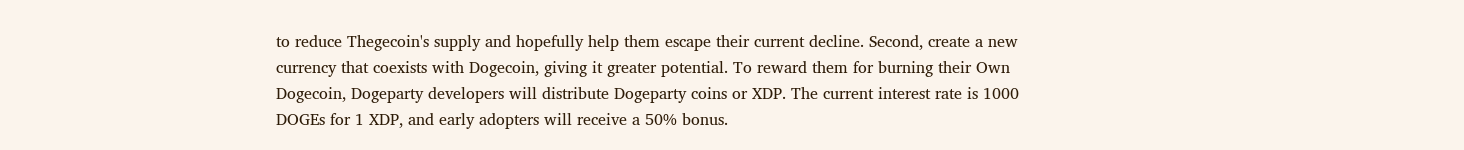to reduce Thegecoin's supply and hopefully help them escape their current decline. Second, create a new currency that coexists with Dogecoin, giving it greater potential. To reward them for burning their Own Dogecoin, Dogeparty developers will distribute Dogeparty coins or XDP. The current interest rate is 1000 DOGEs for 1 XDP, and early adopters will receive a 50% bonus.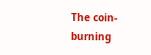The coin-burning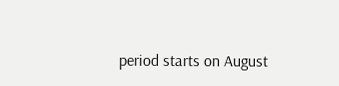period starts on August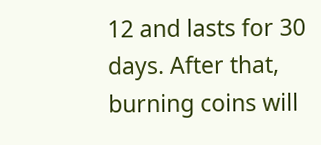12 and lasts for 30 days. After that, burning coins will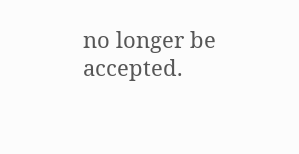no longer be accepted.